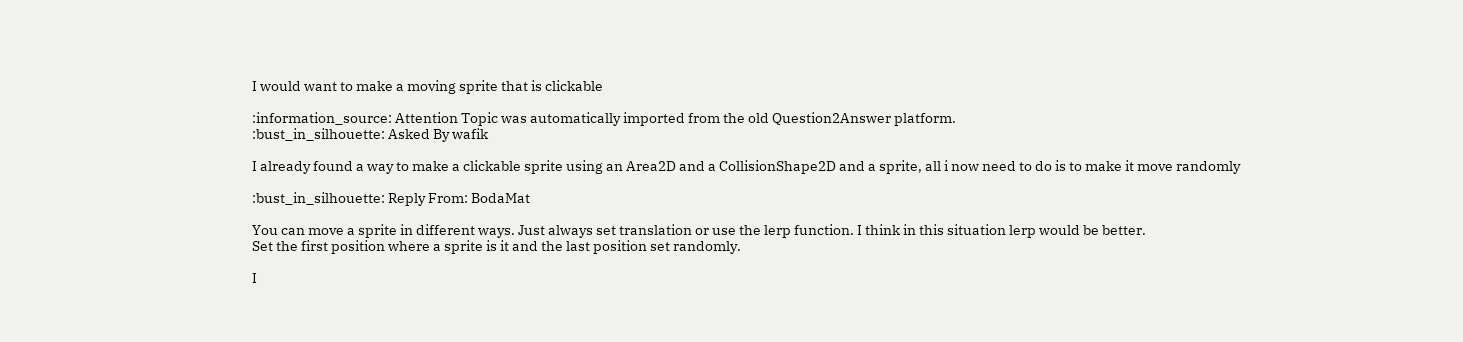I would want to make a moving sprite that is clickable

:information_source: Attention Topic was automatically imported from the old Question2Answer platform.
:bust_in_silhouette: Asked By wafik

I already found a way to make a clickable sprite using an Area2D and a CollisionShape2D and a sprite, all i now need to do is to make it move randomly

:bust_in_silhouette: Reply From: BodaMat

You can move a sprite in different ways. Just always set translation or use the lerp function. I think in this situation lerp would be better.
Set the first position where a sprite is it and the last position set randomly.

I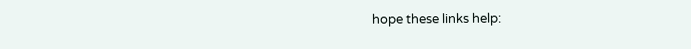hope these links help: